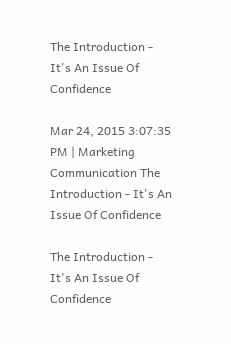The Introduction - It's An Issue Of Confidence

Mar 24, 2015 3:07:35 PM | Marketing Communication The Introduction - It's An Issue Of Confidence

The Introduction - It's An Issue Of Confidence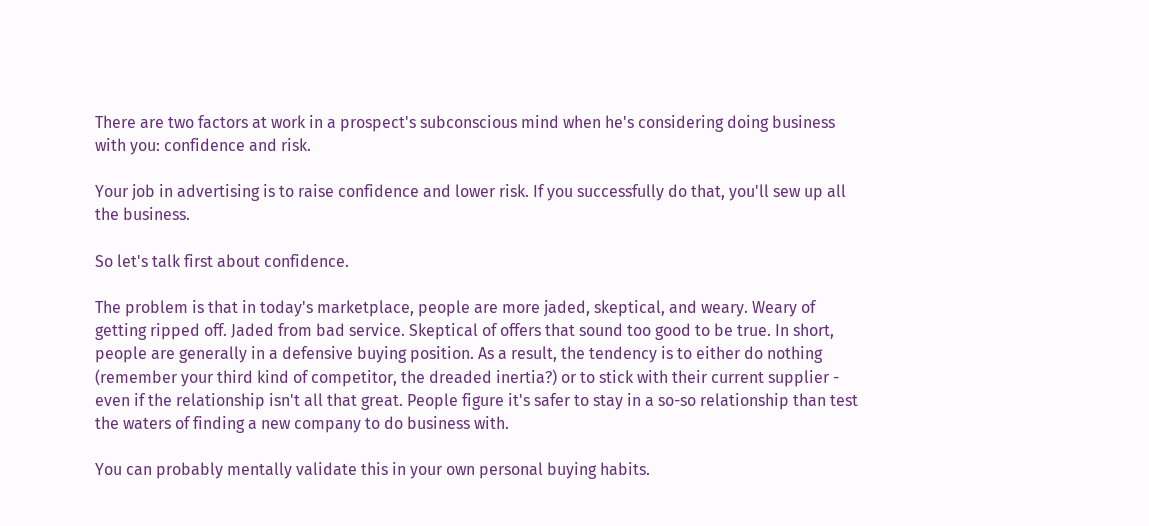There are two factors at work in a prospect's subconscious mind when he's considering doing business with you: confidence and risk.

Your job in advertising is to raise confidence and lower risk. If you successfully do that, you'll sew up all the business.

So let's talk first about confidence.

The problem is that in today's marketplace, people are more jaded, skeptical, and weary. Weary of getting ripped off. Jaded from bad service. Skeptical of offers that sound too good to be true. In short, people are generally in a defensive buying position. As a result, the tendency is to either do nothing (remember your third kind of competitor, the dreaded inertia?) or to stick with their current supplier - even if the relationship isn't all that great. People figure it's safer to stay in a so-so relationship than test the waters of finding a new company to do business with.

You can probably mentally validate this in your own personal buying habits.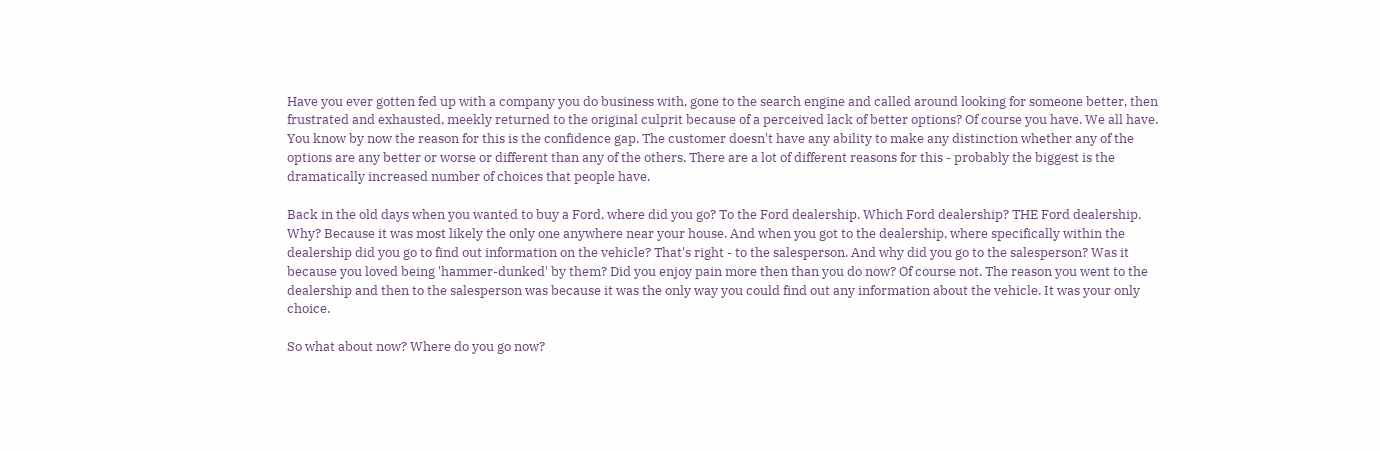Have you ever gotten fed up with a company you do business with, gone to the search engine and called around looking for someone better, then frustrated and exhausted, meekly returned to the original culprit because of a perceived lack of better options? Of course you have. We all have. You know by now the reason for this is the confidence gap. The customer doesn't have any ability to make any distinction whether any of the options are any better or worse or different than any of the others. There are a lot of different reasons for this - probably the biggest is the dramatically increased number of choices that people have.

Back in the old days when you wanted to buy a Ford, where did you go? To the Ford dealership. Which Ford dealership? THE Ford dealership. Why? Because it was most likely the only one anywhere near your house. And when you got to the dealership, where specifically within the dealership did you go to find out information on the vehicle? That's right - to the salesperson. And why did you go to the salesperson? Was it because you loved being 'hammer-dunked' by them? Did you enjoy pain more then than you do now? Of course not. The reason you went to the dealership and then to the salesperson was because it was the only way you could find out any information about the vehicle. It was your only choice.

So what about now? Where do you go now?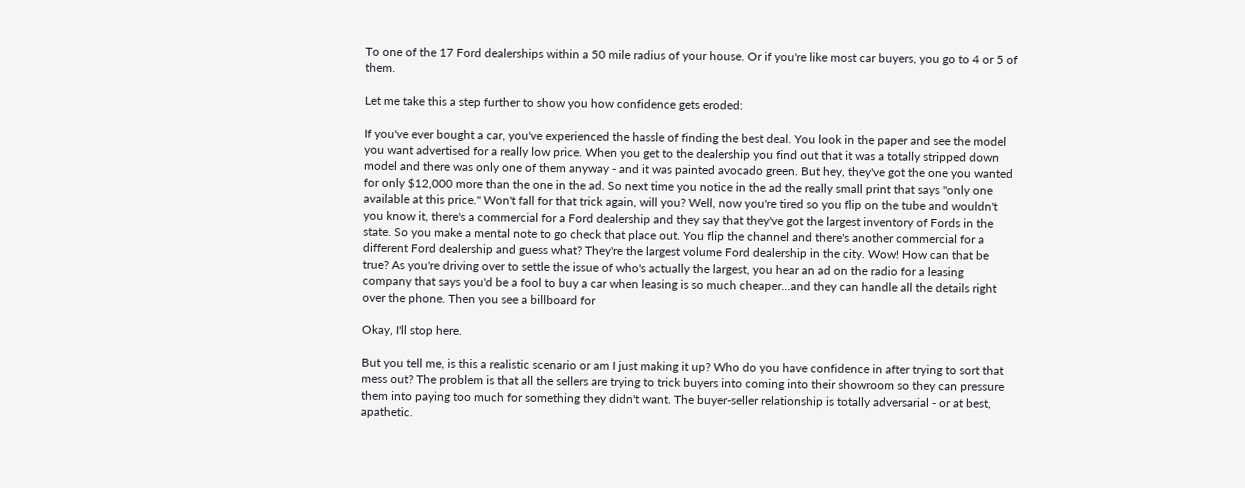To one of the 17 Ford dealerships within a 50 mile radius of your house. Or if you're like most car buyers, you go to 4 or 5 of them.

Let me take this a step further to show you how confidence gets eroded:

If you've ever bought a car, you've experienced the hassle of finding the best deal. You look in the paper and see the model you want advertised for a really low price. When you get to the dealership you find out that it was a totally stripped down model and there was only one of them anyway - and it was painted avocado green. But hey, they've got the one you wanted for only $12,000 more than the one in the ad. So next time you notice in the ad the really small print that says "only one available at this price." Won't fall for that trick again, will you? Well, now you're tired so you flip on the tube and wouldn't you know it, there's a commercial for a Ford dealership and they say that they've got the largest inventory of Fords in the state. So you make a mental note to go check that place out. You flip the channel and there's another commercial for a different Ford dealership and guess what? They're the largest volume Ford dealership in the city. Wow! How can that be true? As you're driving over to settle the issue of who's actually the largest, you hear an ad on the radio for a leasing company that says you'd be a fool to buy a car when leasing is so much cheaper...and they can handle all the details right over the phone. Then you see a billboard for

Okay, I'll stop here.

But you tell me, is this a realistic scenario or am I just making it up? Who do you have confidence in after trying to sort that mess out? The problem is that all the sellers are trying to trick buyers into coming into their showroom so they can pressure them into paying too much for something they didn't want. The buyer-seller relationship is totally adversarial - or at best, apathetic.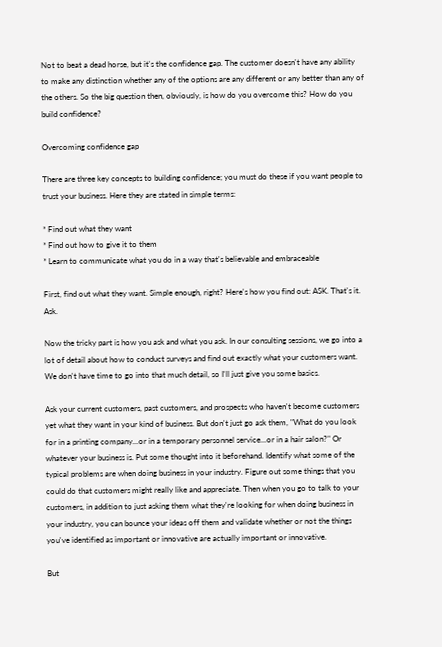Not to beat a dead horse, but it's the confidence gap. The customer doesn't have any ability to make any distinction whether any of the options are any different or any better than any of the others. So the big question then, obviously, is how do you overcome this? How do you build confidence?

Overcoming confidence gap

There are three key concepts to building confidence; you must do these if you want people to trust your business. Here they are stated in simple terms:

* Find out what they want
* Find out how to give it to them
* Learn to communicate what you do in a way that's believable and embraceable

First, find out what they want. Simple enough, right? Here's how you find out: ASK. That's it. Ask.

Now the tricky part is how you ask and what you ask. In our consulting sessions, we go into a lot of detail about how to conduct surveys and find out exactly what your customers want. We don't have time to go into that much detail, so I'll just give you some basics.

Ask your current customers, past customers, and prospects who haven't become customers yet what they want in your kind of business. But don't just go ask them, "What do you look for in a printing company...or in a temporary personnel service...or in a hair salon?" Or whatever your business is. Put some thought into it beforehand. Identify what some of the typical problems are when doing business in your industry. Figure out some things that you could do that customers might really like and appreciate. Then when you go to talk to your customers, in addition to just asking them what they're looking for when doing business in your industry, you can bounce your ideas off them and validate whether or not the things you've identified as important or innovative are actually important or innovative.

But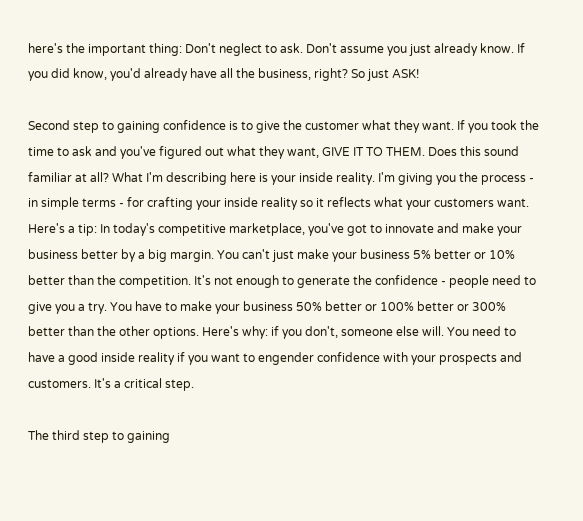here's the important thing: Don't neglect to ask. Don't assume you just already know. If you did know, you'd already have all the business, right? So just ASK!

Second step to gaining confidence is to give the customer what they want. If you took the time to ask and you've figured out what they want, GIVE IT TO THEM. Does this sound familiar at all? What I'm describing here is your inside reality. I'm giving you the process - in simple terms - for crafting your inside reality so it reflects what your customers want. Here's a tip: In today's competitive marketplace, you've got to innovate and make your business better by a big margin. You can't just make your business 5% better or 10% better than the competition. It's not enough to generate the confidence - people need to give you a try. You have to make your business 50% better or 100% better or 300% better than the other options. Here's why: if you don't, someone else will. You need to have a good inside reality if you want to engender confidence with your prospects and customers. It's a critical step.

The third step to gaining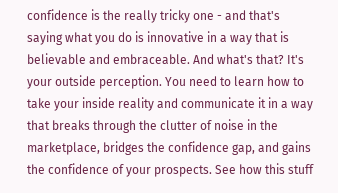confidence is the really tricky one - and that's saying what you do is innovative in a way that is believable and embraceable. And what's that? It's your outside perception. You need to learn how to take your inside reality and communicate it in a way that breaks through the clutter of noise in the marketplace, bridges the confidence gap, and gains the confidence of your prospects. See how this stuff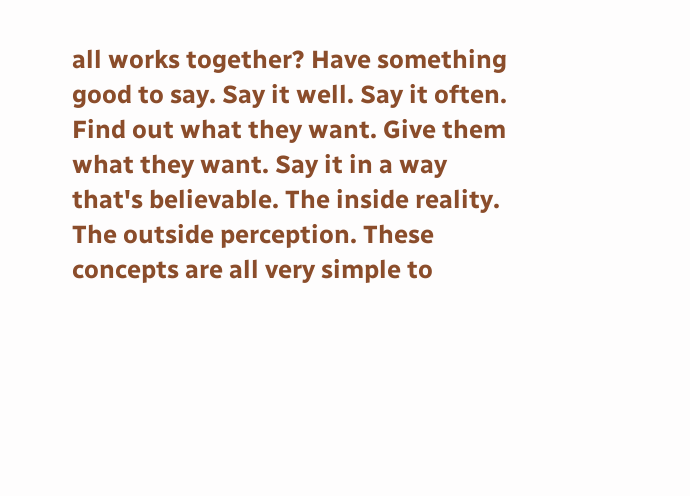all works together? Have something good to say. Say it well. Say it often. Find out what they want. Give them what they want. Say it in a way that's believable. The inside reality. The outside perception. These concepts are all very simple to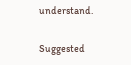understand.

Suggested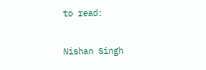to read:

Nishan Singh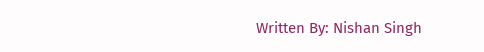Written By: Nishan Singh